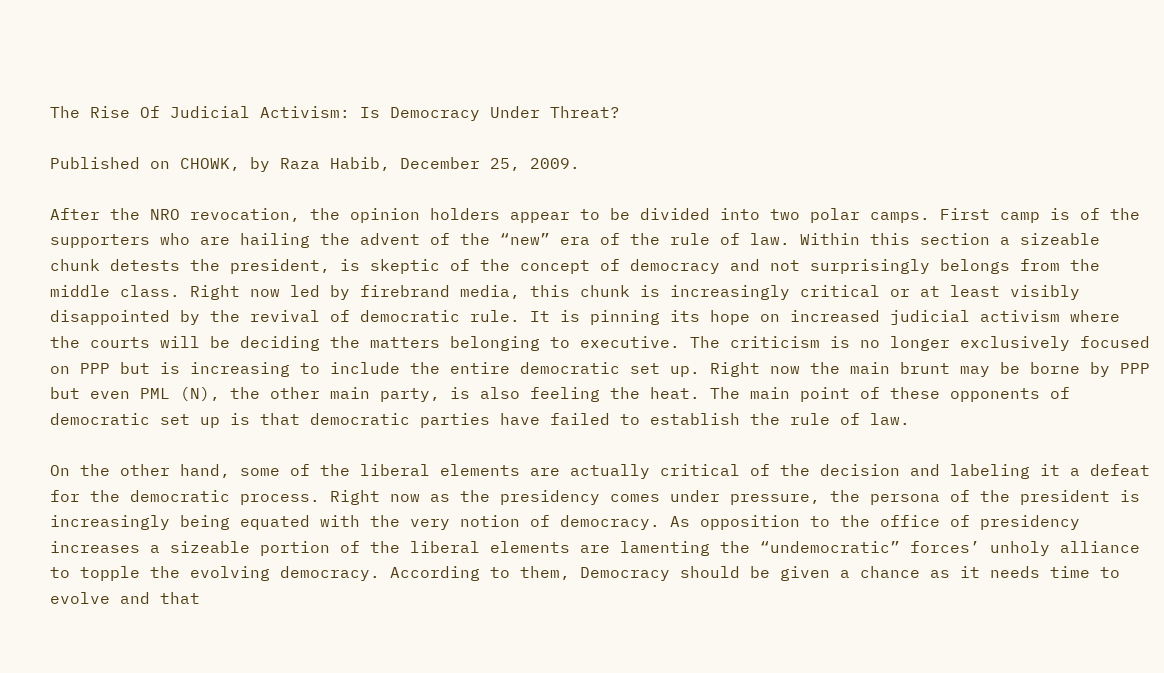The Rise Of Judicial Activism: Is Democracy Under Threat?

Published on CHOWK, by Raza Habib, December 25, 2009.

After the NRO revocation, the opinion holders appear to be divided into two polar camps. First camp is of the supporters who are hailing the advent of the “new” era of the rule of law. Within this section a sizeable chunk detests the president, is skeptic of the concept of democracy and not surprisingly belongs from the middle class. Right now led by firebrand media, this chunk is increasingly critical or at least visibly disappointed by the revival of democratic rule. It is pinning its hope on increased judicial activism where the courts will be deciding the matters belonging to executive. The criticism is no longer exclusively focused on PPP but is increasing to include the entire democratic set up. Right now the main brunt may be borne by PPP but even PML (N), the other main party, is also feeling the heat. The main point of these opponents of democratic set up is that democratic parties have failed to establish the rule of law.

On the other hand, some of the liberal elements are actually critical of the decision and labeling it a defeat for the democratic process. Right now as the presidency comes under pressure, the persona of the president is increasingly being equated with the very notion of democracy. As opposition to the office of presidency increases a sizeable portion of the liberal elements are lamenting the “undemocratic” forces’ unholy alliance to topple the evolving democracy. According to them, Democracy should be given a chance as it needs time to evolve and that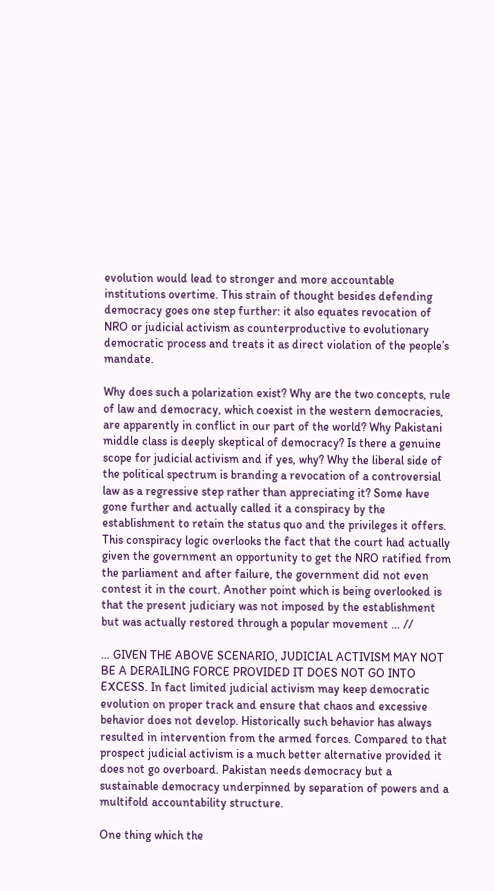evolution would lead to stronger and more accountable institutions overtime. This strain of thought besides defending democracy goes one step further: it also equates revocation of NRO or judicial activism as counterproductive to evolutionary democratic process and treats it as direct violation of the people’s mandate.

Why does such a polarization exist? Why are the two concepts, rule of law and democracy, which coexist in the western democracies, are apparently in conflict in our part of the world? Why Pakistani middle class is deeply skeptical of democracy? Is there a genuine scope for judicial activism and if yes, why? Why the liberal side of the political spectrum is branding a revocation of a controversial law as a regressive step rather than appreciating it? Some have gone further and actually called it a conspiracy by the establishment to retain the status quo and the privileges it offers. This conspiracy logic overlooks the fact that the court had actually given the government an opportunity to get the NRO ratified from the parliament and after failure, the government did not even contest it in the court. Another point which is being overlooked is that the present judiciary was not imposed by the establishment but was actually restored through a popular movement … //

… GIVEN THE ABOVE SCENARIO, JUDICIAL ACTIVISM MAY NOT BE A DERAILING FORCE PROVIDED IT DOES NOT GO INTO EXCESS. In fact limited judicial activism may keep democratic evolution on proper track and ensure that chaos and excessive behavior does not develop. Historically such behavior has always resulted in intervention from the armed forces. Compared to that prospect judicial activism is a much better alternative provided it does not go overboard. Pakistan needs democracy but a sustainable democracy underpinned by separation of powers and a multifold accountability structure.

One thing which the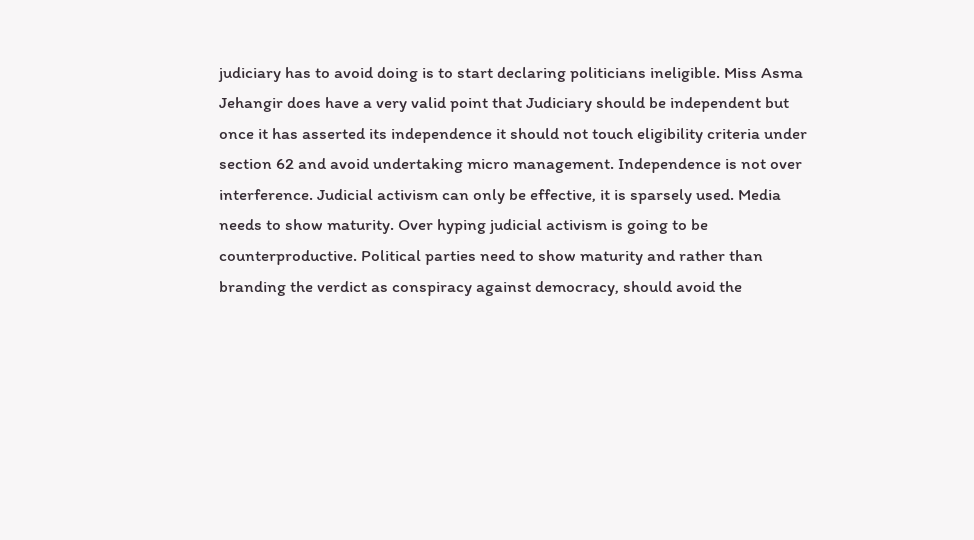judiciary has to avoid doing is to start declaring politicians ineligible. Miss Asma Jehangir does have a very valid point that Judiciary should be independent but once it has asserted its independence it should not touch eligibility criteria under section 62 and avoid undertaking micro management. Independence is not over interference. Judicial activism can only be effective, it is sparsely used. Media needs to show maturity. Over hyping judicial activism is going to be counterproductive. Political parties need to show maturity and rather than branding the verdict as conspiracy against democracy, should avoid the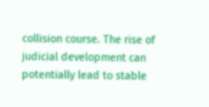collision course. The rise of judicial development can potentially lead to stable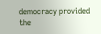democracy provided the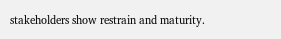stakeholders show restrain and maturity.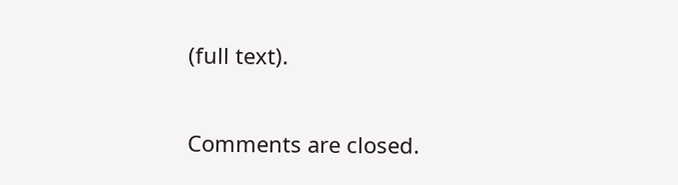(full text).

Comments are closed.